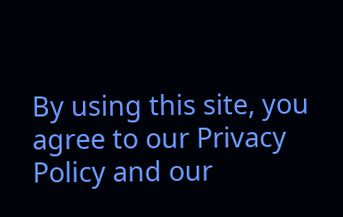By using this site, you agree to our Privacy Policy and our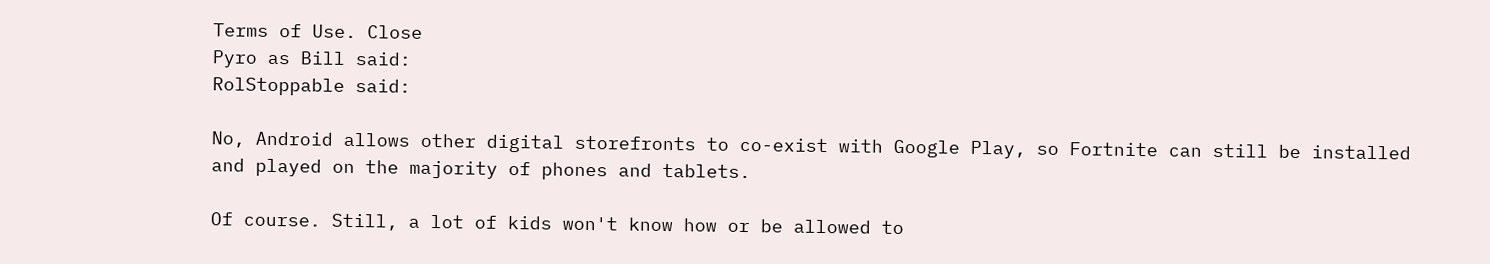Terms of Use. Close
Pyro as Bill said:
RolStoppable said:

No, Android allows other digital storefronts to co-exist with Google Play, so Fortnite can still be installed and played on the majority of phones and tablets.

Of course. Still, a lot of kids won't know how or be allowed to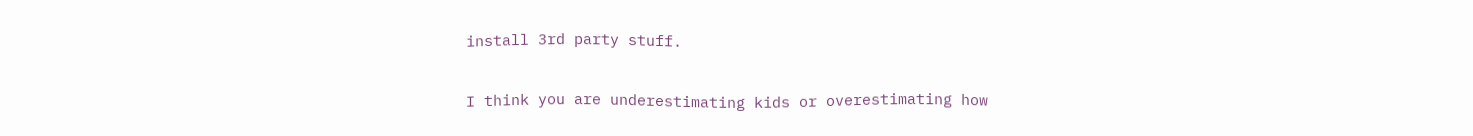install 3rd party stuff.

I think you are underestimating kids or overestimating how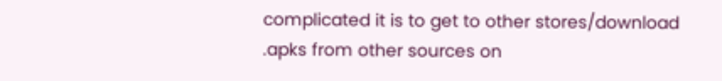complicated it is to get to other stores/download .apks from other sources on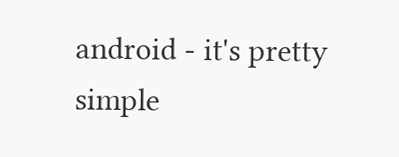android - it's pretty simple